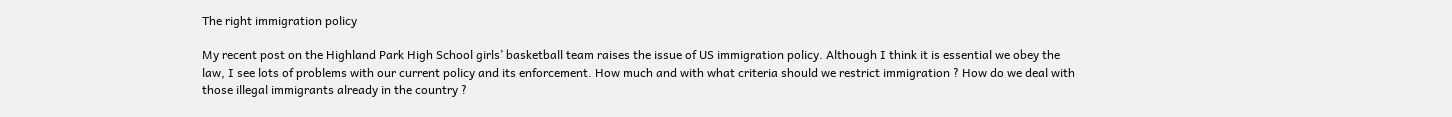The right immigration policy

My recent post on the Highland Park High School girls’ basketball team raises the issue of US immigration policy. Although I think it is essential we obey the law, I see lots of problems with our current policy and its enforcement. How much and with what criteria should we restrict immigration ? How do we deal with those illegal immigrants already in the country ?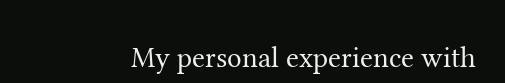My personal experience with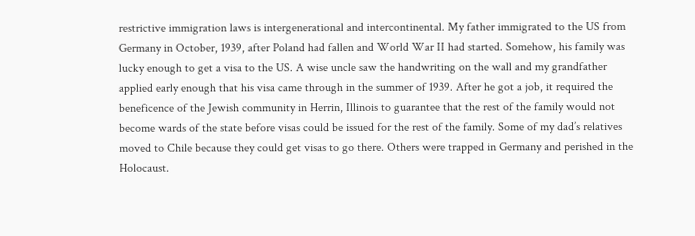restrictive immigration laws is intergenerational and intercontinental. My father immigrated to the US from Germany in October, 1939, after Poland had fallen and World War II had started. Somehow, his family was lucky enough to get a visa to the US. A wise uncle saw the handwriting on the wall and my grandfather applied early enough that his visa came through in the summer of 1939. After he got a job, it required the beneficence of the Jewish community in Herrin, Illinois to guarantee that the rest of the family would not become wards of the state before visas could be issued for the rest of the family. Some of my dad’s relatives moved to Chile because they could get visas to go there. Others were trapped in Germany and perished in the Holocaust.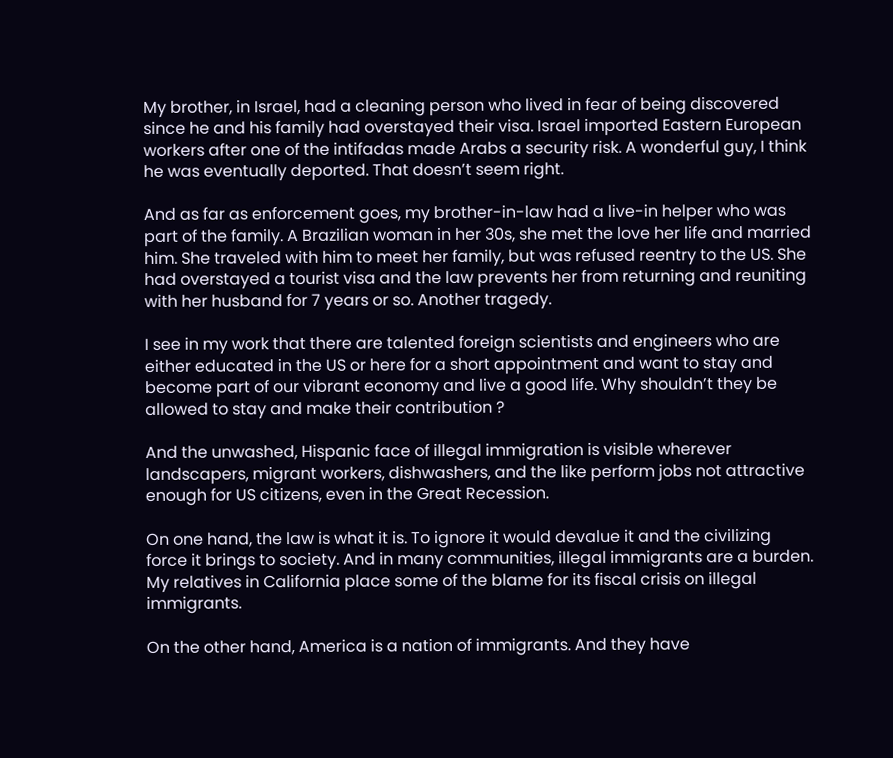My brother, in Israel, had a cleaning person who lived in fear of being discovered since he and his family had overstayed their visa. Israel imported Eastern European workers after one of the intifadas made Arabs a security risk. A wonderful guy, I think he was eventually deported. That doesn’t seem right.

And as far as enforcement goes, my brother-in-law had a live-in helper who was part of the family. A Brazilian woman in her 30s, she met the love her life and married him. She traveled with him to meet her family, but was refused reentry to the US. She had overstayed a tourist visa and the law prevents her from returning and reuniting with her husband for 7 years or so. Another tragedy.

I see in my work that there are talented foreign scientists and engineers who are either educated in the US or here for a short appointment and want to stay and become part of our vibrant economy and live a good life. Why shouldn’t they be allowed to stay and make their contribution ?

And the unwashed, Hispanic face of illegal immigration is visible wherever landscapers, migrant workers, dishwashers, and the like perform jobs not attractive enough for US citizens, even in the Great Recession.

On one hand, the law is what it is. To ignore it would devalue it and the civilizing force it brings to society. And in many communities, illegal immigrants are a burden. My relatives in California place some of the blame for its fiscal crisis on illegal immigrants.

On the other hand, America is a nation of immigrants. And they have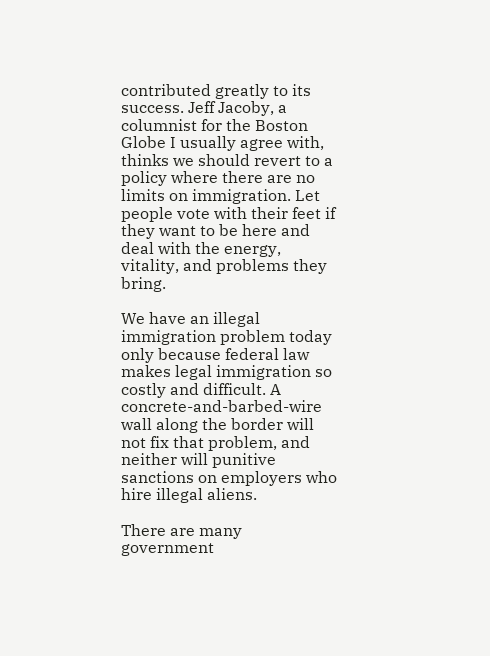contributed greatly to its success. Jeff Jacoby, a columnist for the Boston Globe I usually agree with, thinks we should revert to a policy where there are no limits on immigration. Let people vote with their feet if they want to be here and deal with the energy, vitality, and problems they bring.

We have an illegal immigration problem today only because federal law makes legal immigration so costly and difficult. A concrete-and-barbed-wire wall along the border will not fix that problem, and neither will punitive sanctions on employers who hire illegal aliens.

There are many government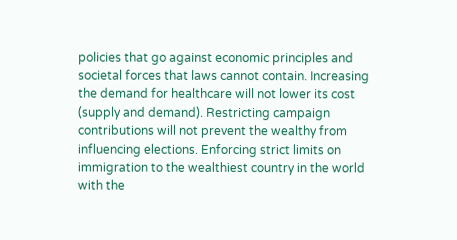policies that go against economic principles and societal forces that laws cannot contain. Increasing the demand for healthcare will not lower its cost (supply and demand). Restricting campaign contributions will not prevent the wealthy from influencing elections. Enforcing strict limits on immigration to the wealthiest country in the world with the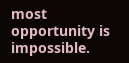most opportunity is impossible.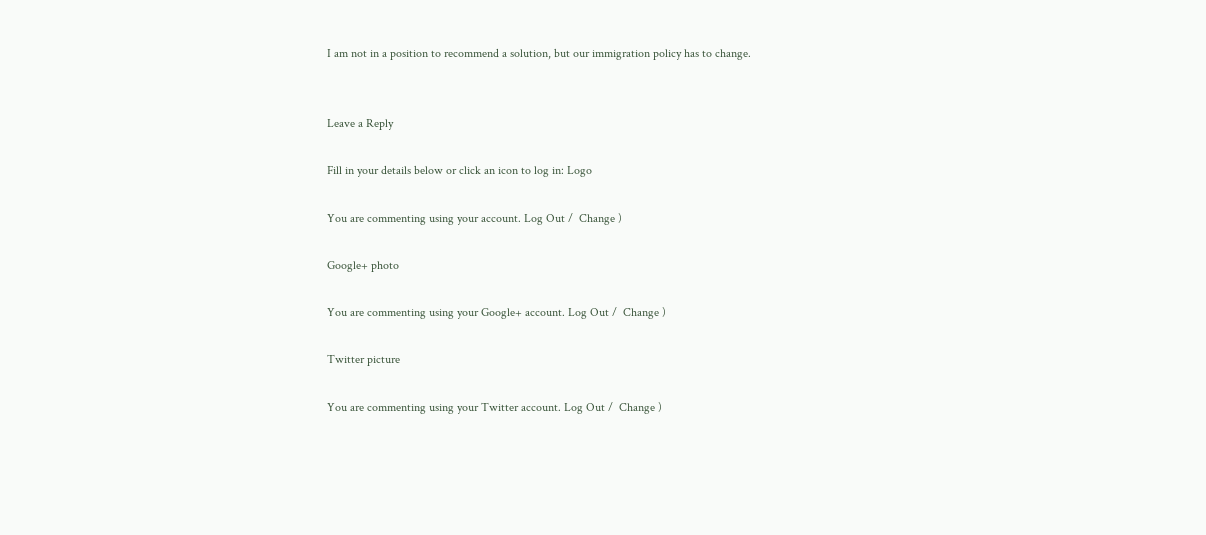I am not in a position to recommend a solution, but our immigration policy has to change.


Leave a Reply

Fill in your details below or click an icon to log in: Logo

You are commenting using your account. Log Out /  Change )

Google+ photo

You are commenting using your Google+ account. Log Out /  Change )

Twitter picture

You are commenting using your Twitter account. Log Out /  Change )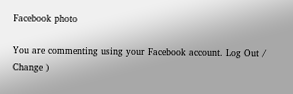Facebook photo

You are commenting using your Facebook account. Log Out /  Change )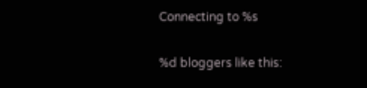Connecting to %s

%d bloggers like this: